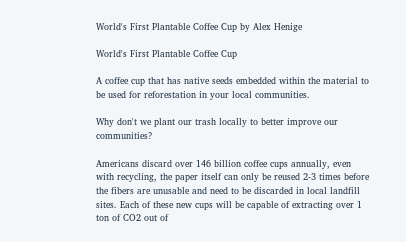World's First Plantable Coffee Cup by Alex Henige

World's First Plantable Coffee Cup

A coffee cup that has native seeds embedded within the material to be used for reforestation in your local communities.

Why don't we plant our trash locally to better improve our communities?

Americans discard over 146 billion coffee cups annually, even with recycling, the paper itself can only be reused 2-3 times before the fibers are unusable and need to be discarded in local landfill sites. Each of these new cups will be capable of extracting over 1 ton of CO2 out of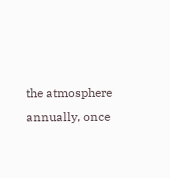the atmosphere annually, once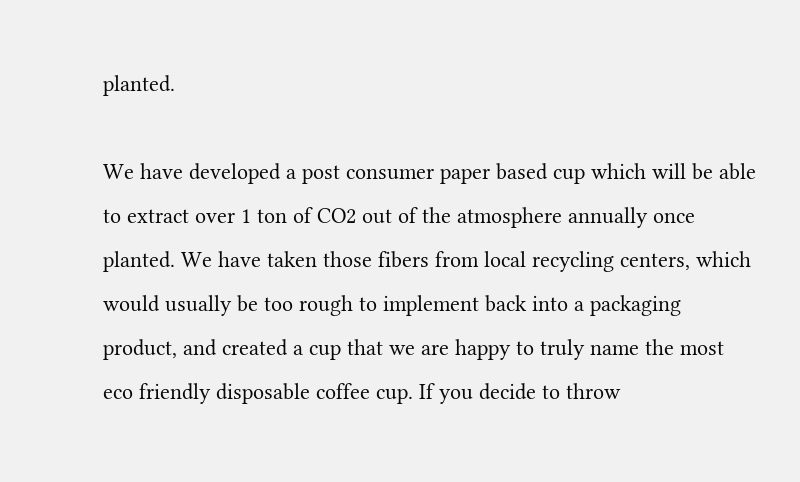planted.

We have developed a post consumer paper based cup which will be able to extract over 1 ton of CO2 out of the atmosphere annually once planted. We have taken those fibers from local recycling centers, which would usually be too rough to implement back into a packaging product, and created a cup that we are happy to truly name the most eco friendly disposable coffee cup. If you decide to throw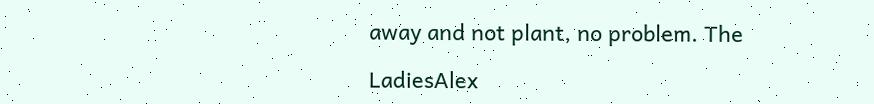away and not plant, no problem. The

LadiesAlex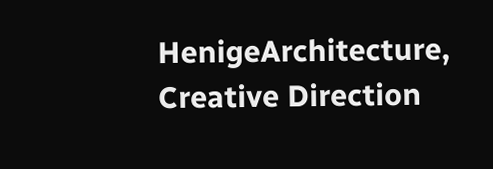HenigeArchitecture, Creative Direction